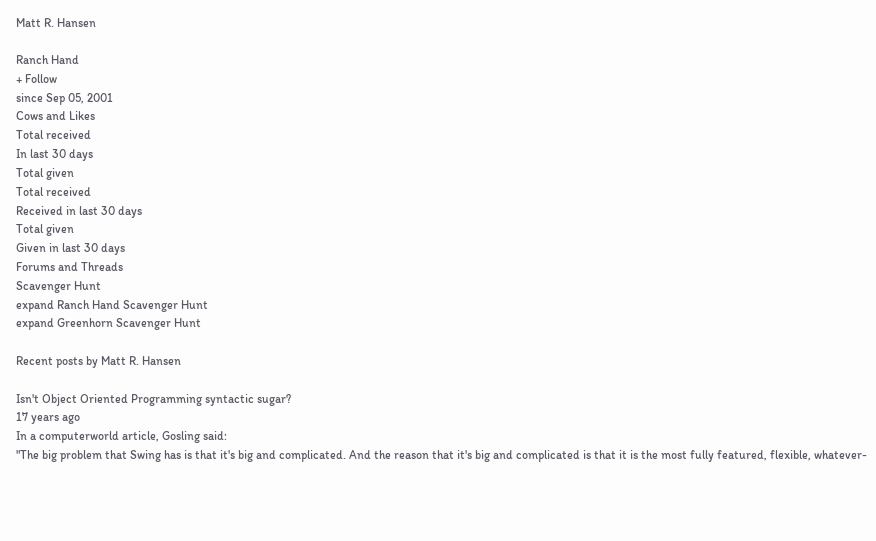Matt R. Hansen

Ranch Hand
+ Follow
since Sep 05, 2001
Cows and Likes
Total received
In last 30 days
Total given
Total received
Received in last 30 days
Total given
Given in last 30 days
Forums and Threads
Scavenger Hunt
expand Ranch Hand Scavenger Hunt
expand Greenhorn Scavenger Hunt

Recent posts by Matt R. Hansen

Isn't Object Oriented Programming syntactic sugar?
17 years ago
In a computerworld article, Gosling said:
"The big problem that Swing has is that it's big and complicated. And the reason that it's big and complicated is that it is the most fully featured, flexible, whatever-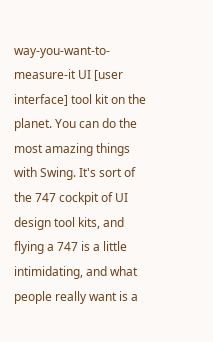way-you-want-to-measure-it UI [user interface] tool kit on the planet. You can do the most amazing things with Swing. It's sort of the 747 cockpit of UI design tool kits, and flying a 747 is a little intimidating, and what people really want is a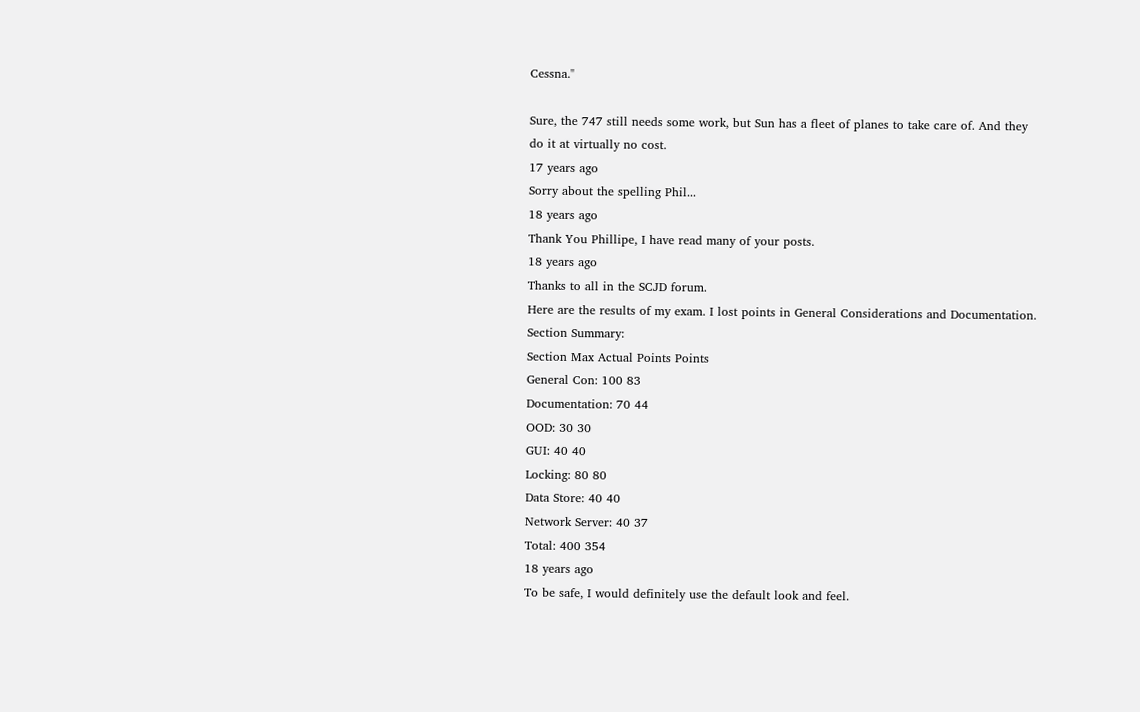Cessna."

Sure, the 747 still needs some work, but Sun has a fleet of planes to take care of. And they do it at virtually no cost.
17 years ago
Sorry about the spelling Phil...
18 years ago
Thank You Phillipe, I have read many of your posts.
18 years ago
Thanks to all in the SCJD forum.
Here are the results of my exam. I lost points in General Considerations and Documentation.
Section Summary:
Section Max Actual Points Points
General Con: 100 83
Documentation: 70 44
OOD: 30 30
GUI: 40 40
Locking: 80 80
Data Store: 40 40
Network Server: 40 37
Total: 400 354
18 years ago
To be safe, I would definitely use the default look and feel.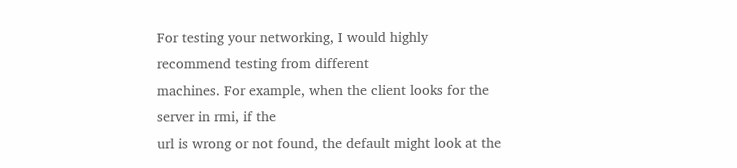For testing your networking, I would highly recommend testing from different
machines. For example, when the client looks for the server in rmi, if the
url is wrong or not found, the default might look at the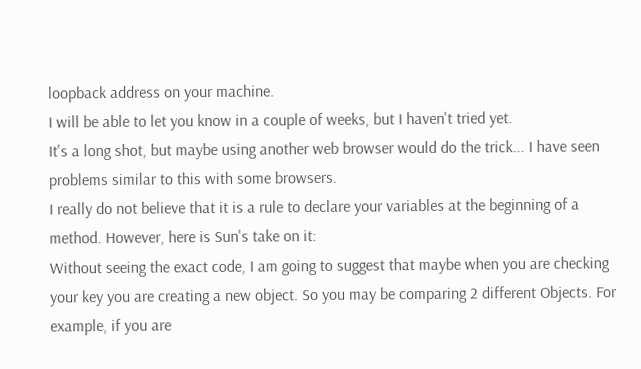loopback address on your machine.
I will be able to let you know in a couple of weeks, but I haven't tried yet.
It's a long shot, but maybe using another web browser would do the trick... I have seen problems similar to this with some browsers.
I really do not believe that it is a rule to declare your variables at the beginning of a method. However, here is Sun's take on it:
Without seeing the exact code, I am going to suggest that maybe when you are checking your key you are creating a new object. So you may be comparing 2 different Objects. For example, if you are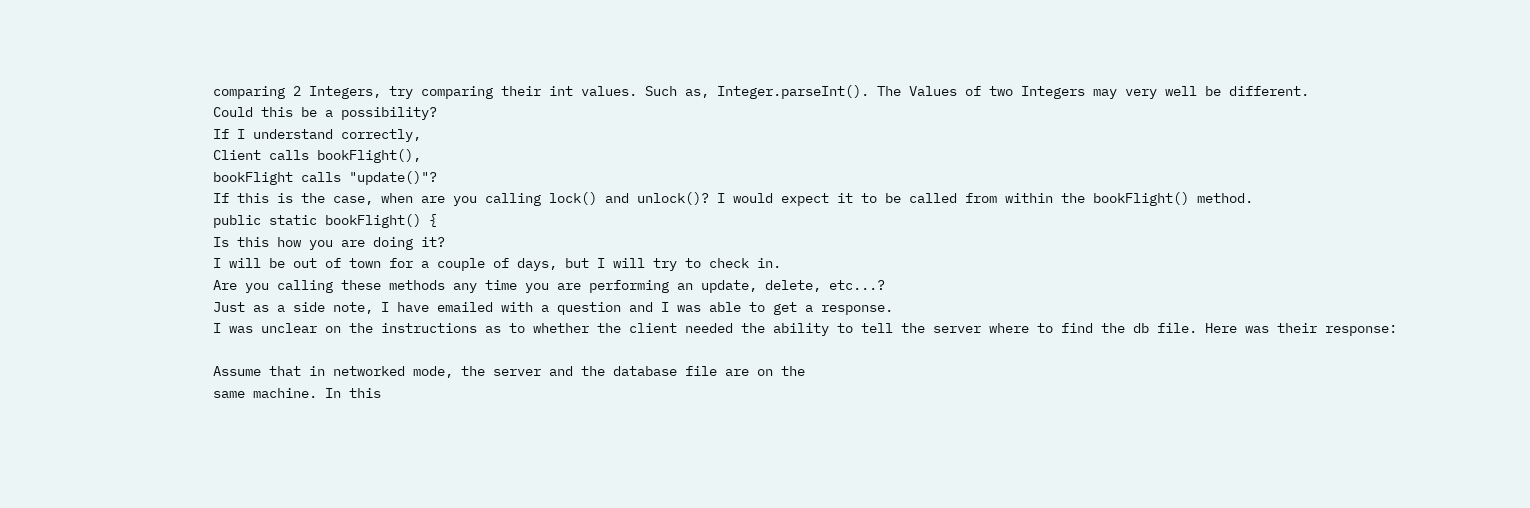comparing 2 Integers, try comparing their int values. Such as, Integer.parseInt(). The Values of two Integers may very well be different.
Could this be a possibility?
If I understand correctly,
Client calls bookFlight(),
bookFlight calls "update()"?
If this is the case, when are you calling lock() and unlock()? I would expect it to be called from within the bookFlight() method.
public static bookFlight() {
Is this how you are doing it?
I will be out of town for a couple of days, but I will try to check in.
Are you calling these methods any time you are performing an update, delete, etc...?
Just as a side note, I have emailed with a question and I was able to get a response.
I was unclear on the instructions as to whether the client needed the ability to tell the server where to find the db file. Here was their response:

Assume that in networked mode, the server and the database file are on the
same machine. In this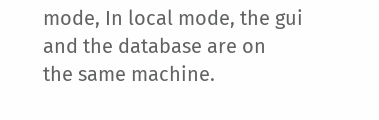mode, In local mode, the gui and the database are on
the same machine.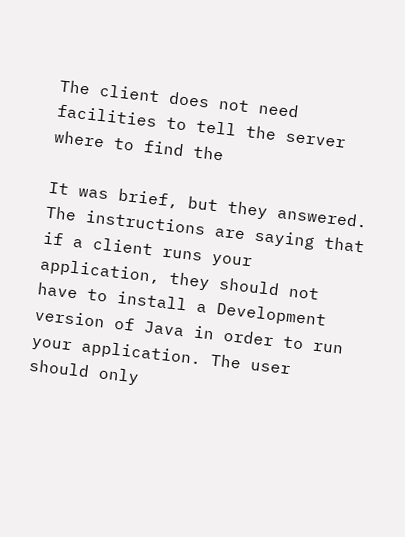The client does not need facilities to tell the server where to find the

It was brief, but they answered.
The instructions are saying that if a client runs your application, they should not have to install a Development version of Java in order to run your application. The user should only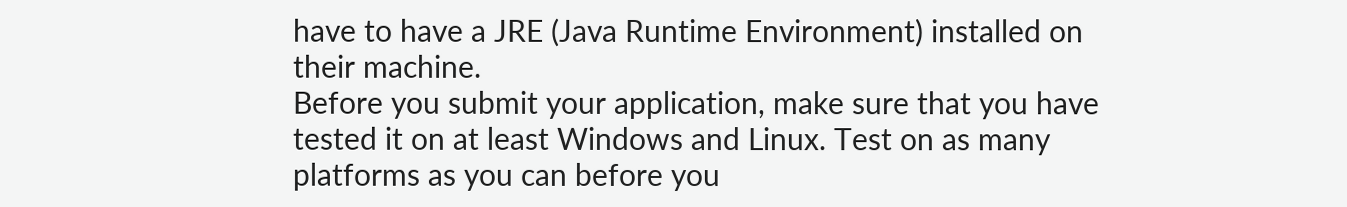have to have a JRE (Java Runtime Environment) installed on their machine.
Before you submit your application, make sure that you have tested it on at least Windows and Linux. Test on as many platforms as you can before you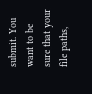submit. You want to be sure that your file paths,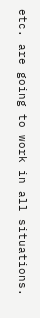etc. are going to work in all situations.